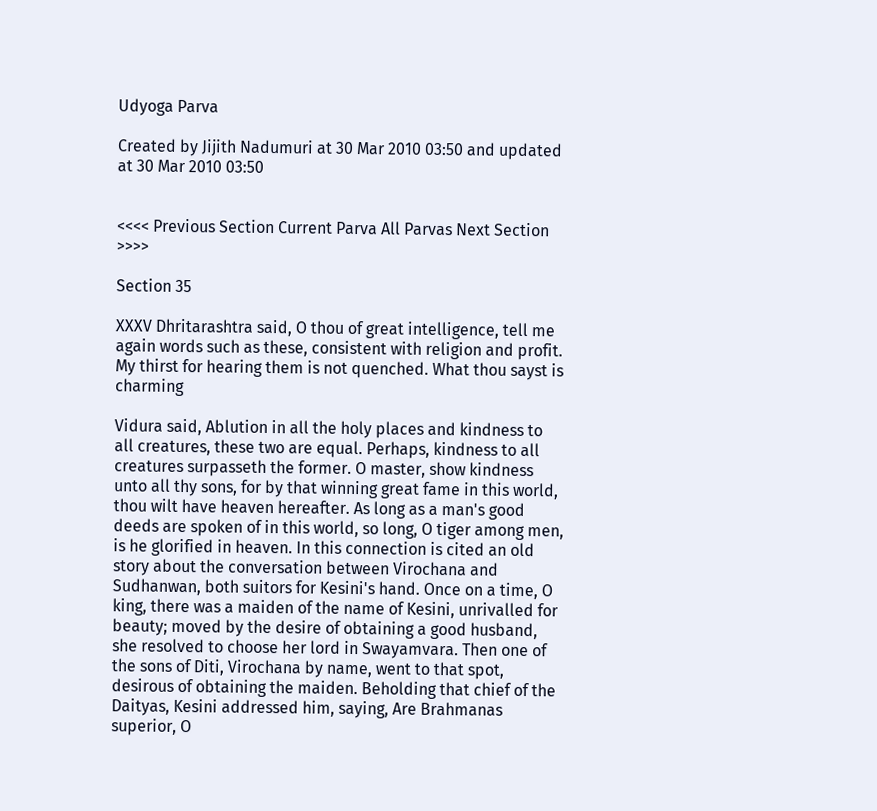Udyoga Parva

Created by Jijith Nadumuri at 30 Mar 2010 03:50 and updated at 30 Mar 2010 03:50


<<<< Previous Section Current Parva All Parvas Next Section >>>>

Section 35

XXXV Dhritarashtra said, O thou of great intelligence, tell me again words such as these, consistent with religion and profit. My thirst for hearing them is not quenched. What thou sayst is charming

Vidura said, Ablution in all the holy places and kindness to all creatures, these two are equal. Perhaps, kindness to all creatures surpasseth the former. O master, show kindness unto all thy sons, for by that winning great fame in this world, thou wilt have heaven hereafter. As long as a man's good deeds are spoken of in this world, so long, O tiger among men, is he glorified in heaven. In this connection is cited an old story about the conversation between Virochana and Sudhanwan, both suitors for Kesini's hand. Once on a time, O king, there was a maiden of the name of Kesini, unrivalled for beauty; moved by the desire of obtaining a good husband, she resolved to choose her lord in Swayamvara. Then one of the sons of Diti, Virochana by name, went to that spot, desirous of obtaining the maiden. Beholding that chief of the Daityas, Kesini addressed him, saying, Are Brahmanas superior, O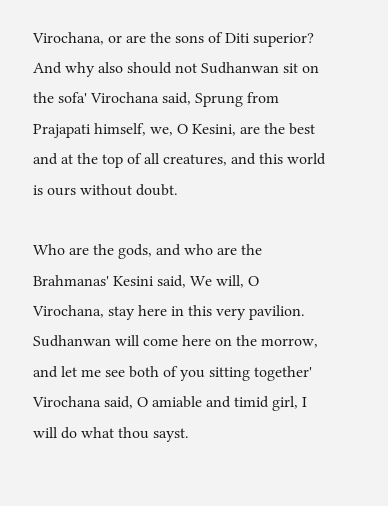Virochana, or are the sons of Diti superior? And why also should not Sudhanwan sit on the sofa' Virochana said, Sprung from Prajapati himself, we, O Kesini, are the best and at the top of all creatures, and this world is ours without doubt.

Who are the gods, and who are the Brahmanas' Kesini said, We will, O Virochana, stay here in this very pavilion. Sudhanwan will come here on the morrow, and let me see both of you sitting together' Virochana said, O amiable and timid girl, I will do what thou sayst.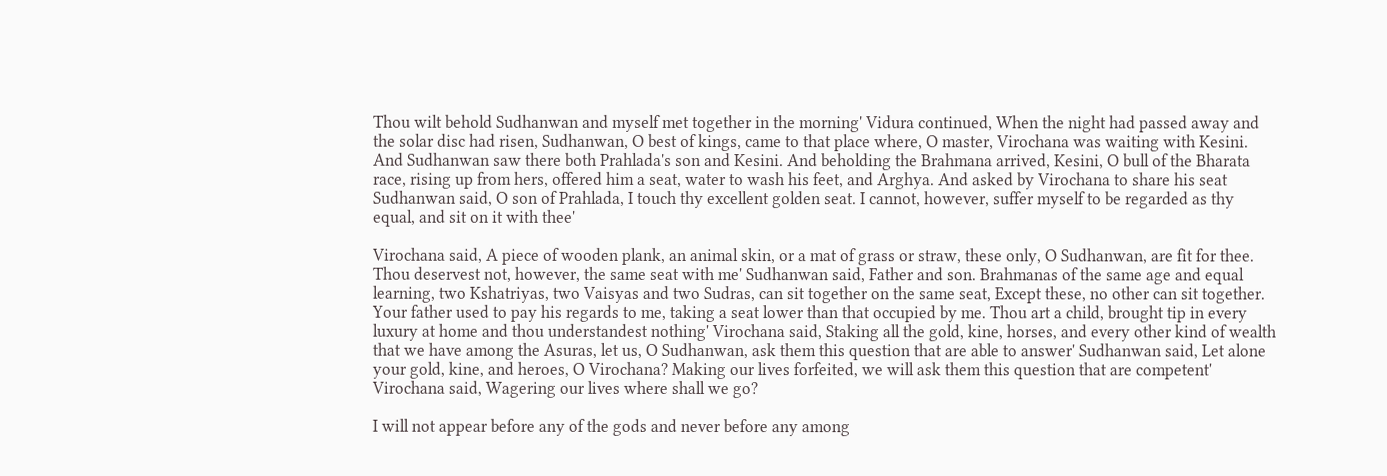Thou wilt behold Sudhanwan and myself met together in the morning' Vidura continued, When the night had passed away and the solar disc had risen, Sudhanwan, O best of kings, came to that place where, O master, Virochana was waiting with Kesini. And Sudhanwan saw there both Prahlada's son and Kesini. And beholding the Brahmana arrived, Kesini, O bull of the Bharata race, rising up from hers, offered him a seat, water to wash his feet, and Arghya. And asked by Virochana to share his seat Sudhanwan said, O son of Prahlada, I touch thy excellent golden seat. I cannot, however, suffer myself to be regarded as thy equal, and sit on it with thee'

Virochana said, A piece of wooden plank, an animal skin, or a mat of grass or straw, these only, O Sudhanwan, are fit for thee. Thou deservest not, however, the same seat with me' Sudhanwan said, Father and son. Brahmanas of the same age and equal learning, two Kshatriyas, two Vaisyas and two Sudras, can sit together on the same seat, Except these, no other can sit together. Your father used to pay his regards to me, taking a seat lower than that occupied by me. Thou art a child, brought tip in every luxury at home and thou understandest nothing' Virochana said, Staking all the gold, kine, horses, and every other kind of wealth that we have among the Asuras, let us, O Sudhanwan, ask them this question that are able to answer' Sudhanwan said, Let alone your gold, kine, and heroes, O Virochana? Making our lives forfeited, we will ask them this question that are competent' Virochana said, Wagering our lives where shall we go?

I will not appear before any of the gods and never before any among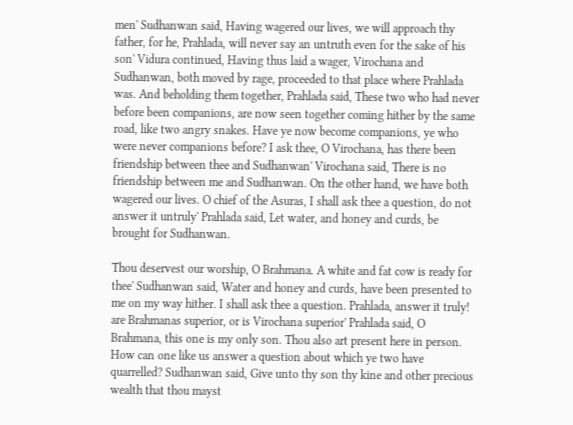men' Sudhanwan said, Having wagered our lives, we will approach thy father, for he, Prahlada, will never say an untruth even for the sake of his son' Vidura continued, Having thus laid a wager, Virochana and Sudhanwan, both moved by rage, proceeded to that place where Prahlada was. And beholding them together, Prahlada said, These two who had never before been companions, are now seen together coming hither by the same road, like two angry snakes. Have ye now become companions, ye who were never companions before? I ask thee, O Virochana, has there been friendship between thee and Sudhanwan' Virochana said, There is no friendship between me and Sudhanwan. On the other hand, we have both wagered our lives. O chief of the Asuras, I shall ask thee a question, do not answer it untruly' Prahlada said, Let water, and honey and curds, be brought for Sudhanwan.

Thou deservest our worship, O Brahmana. A white and fat cow is ready for thee' Sudhanwan said, Water and honey and curds, have been presented to me on my way hither. I shall ask thee a question. Prahlada, answer it truly! are Brahmanas superior, or is Virochana superior' Prahlada said, O Brahmana, this one is my only son. Thou also art present here in person. How can one like us answer a question about which ye two have quarrelled? Sudhanwan said, Give unto thy son thy kine and other precious wealth that thou mayst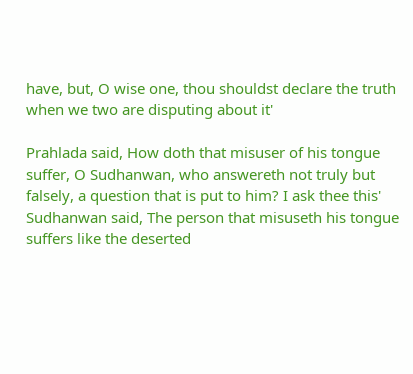have, but, O wise one, thou shouldst declare the truth when we two are disputing about it'

Prahlada said, How doth that misuser of his tongue suffer, O Sudhanwan, who answereth not truly but falsely, a question that is put to him? I ask thee this' Sudhanwan said, The person that misuseth his tongue suffers like the deserted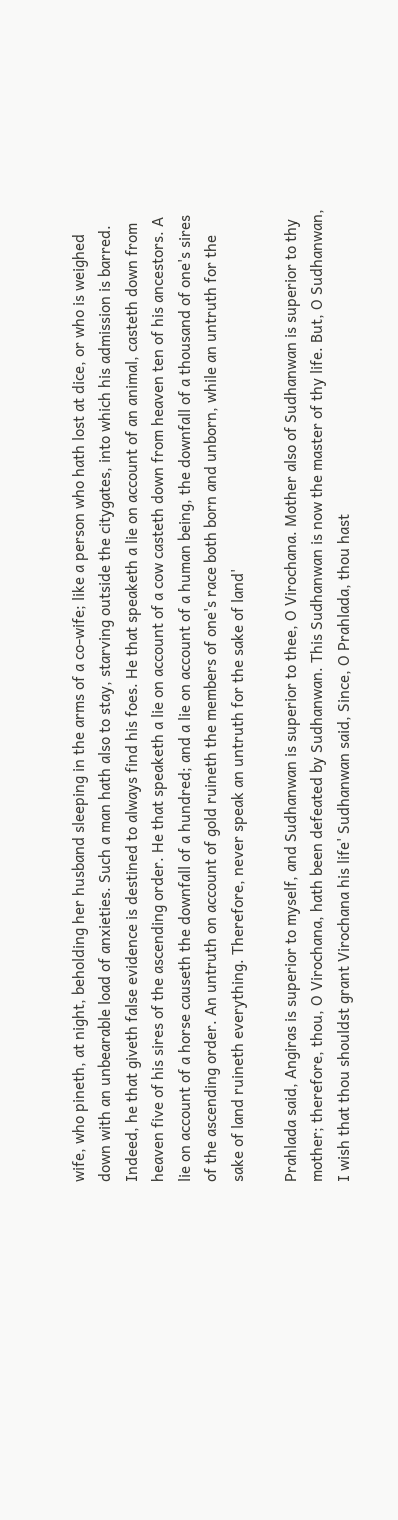wife, who pineth, at night, beholding her husband sleeping in the arms of a co-wife; like a person who hath lost at dice, or who is weighed down with an unbearable load of anxieties. Such a man hath also to stay, starving outside the citygates, into which his admission is barred. Indeed, he that giveth false evidence is destined to always find his foes. He that speaketh a lie on account of an animal, casteth down from heaven five of his sires of the ascending order. He that speaketh a lie on account of a cow casteth down from heaven ten of his ancestors. A lie on account of a horse causeth the downfall of a hundred; and a lie on account of a human being, the downfall of a thousand of one's sires of the ascending order. An untruth on account of gold ruineth the members of one's race both born and unborn, while an untruth for the sake of land ruineth everything. Therefore, never speak an untruth for the sake of land'

Prahlada said, Angiras is superior to myself, and Sudhanwan is superior to thee, O Virochana. Mother also of Sudhanwan is superior to thy mother; therefore, thou, O Virochana, hath been defeated by Sudhanwan. This Sudhanwan is now the master of thy life. But, O Sudhanwan, I wish that thou shouldst grant Virochana his life' Sudhanwan said, Since, O Prahlada, thou hast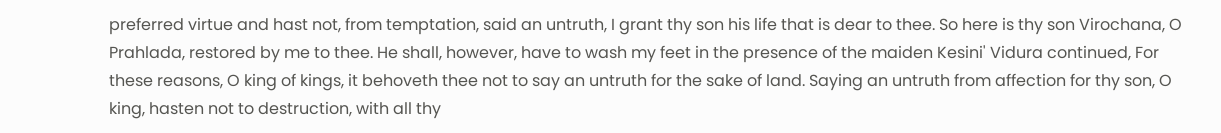preferred virtue and hast not, from temptation, said an untruth, I grant thy son his life that is dear to thee. So here is thy son Virochana, O Prahlada, restored by me to thee. He shall, however, have to wash my feet in the presence of the maiden Kesini' Vidura continued, For these reasons, O king of kings, it behoveth thee not to say an untruth for the sake of land. Saying an untruth from affection for thy son, O king, hasten not to destruction, with all thy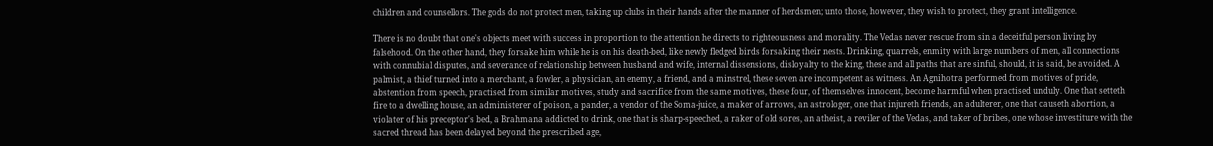children and counsellors. The gods do not protect men, taking up clubs in their hands after the manner of herdsmen; unto those, however, they wish to protect, they grant intelligence.

There is no doubt that one's objects meet with success in proportion to the attention he directs to righteousness and morality. The Vedas never rescue from sin a deceitful person living by falsehood. On the other hand, they forsake him while he is on his death-bed, like newly fledged birds forsaking their nests. Drinking, quarrels, enmity with large numbers of men, all connections with connubial disputes, and severance of relationship between husband and wife, internal dissensions, disloyalty to the king, these and all paths that are sinful, should, it is said, be avoided. A palmist, a thief turned into a merchant, a fowler, a physician, an enemy, a friend, and a minstrel, these seven are incompetent as witness. An Agnihotra performed from motives of pride, abstention from speech, practised from similar motives, study and sacrifice from the same motives, these four, of themselves innocent, become harmful when practised unduly. One that setteth fire to a dwelling house, an administerer of poison, a pander, a vendor of the Soma-juice, a maker of arrows, an astrologer, one that injureth friends, an adulterer, one that causeth abortion, a violater of his preceptor's bed, a Brahmana addicted to drink, one that is sharp-speeched, a raker of old sores, an atheist, a reviler of the Vedas, and taker of bribes, one whose investiture with the sacred thread has been delayed beyond the prescribed age,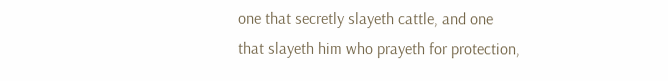one that secretly slayeth cattle, and one that slayeth him who prayeth for protection,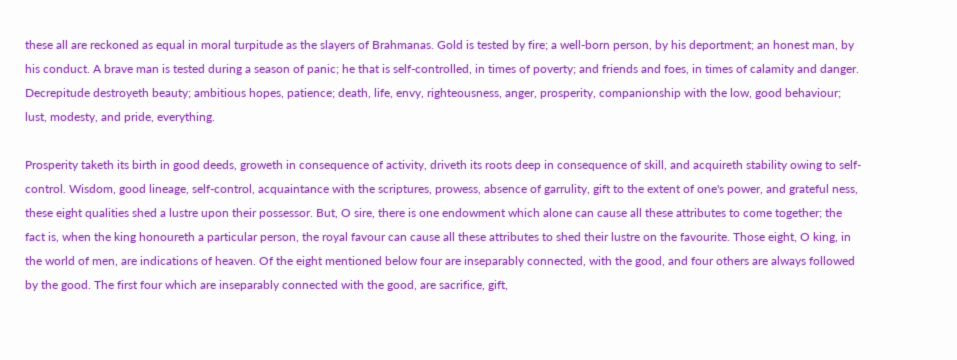these all are reckoned as equal in moral turpitude as the slayers of Brahmanas. Gold is tested by fire; a well-born person, by his deportment; an honest man, by his conduct. A brave man is tested during a season of panic; he that is self-controlled, in times of poverty; and friends and foes, in times of calamity and danger. Decrepitude destroyeth beauty; ambitious hopes, patience; death, life, envy, righteousness, anger, prosperity, companionship with the low, good behaviour; lust, modesty, and pride, everything.

Prosperity taketh its birth in good deeds, groweth in consequence of activity, driveth its roots deep in consequence of skill, and acquireth stability owing to self-control. Wisdom, good lineage, self-control, acquaintance with the scriptures, prowess, absence of garrulity, gift to the extent of one's power, and grateful ness, these eight qualities shed a lustre upon their possessor. But, O sire, there is one endowment which alone can cause all these attributes to come together; the fact is, when the king honoureth a particular person, the royal favour can cause all these attributes to shed their lustre on the favourite. Those eight, O king, in the world of men, are indications of heaven. Of the eight mentioned below four are inseparably connected, with the good, and four others are always followed by the good. The first four which are inseparably connected with the good, are sacrifice, gift,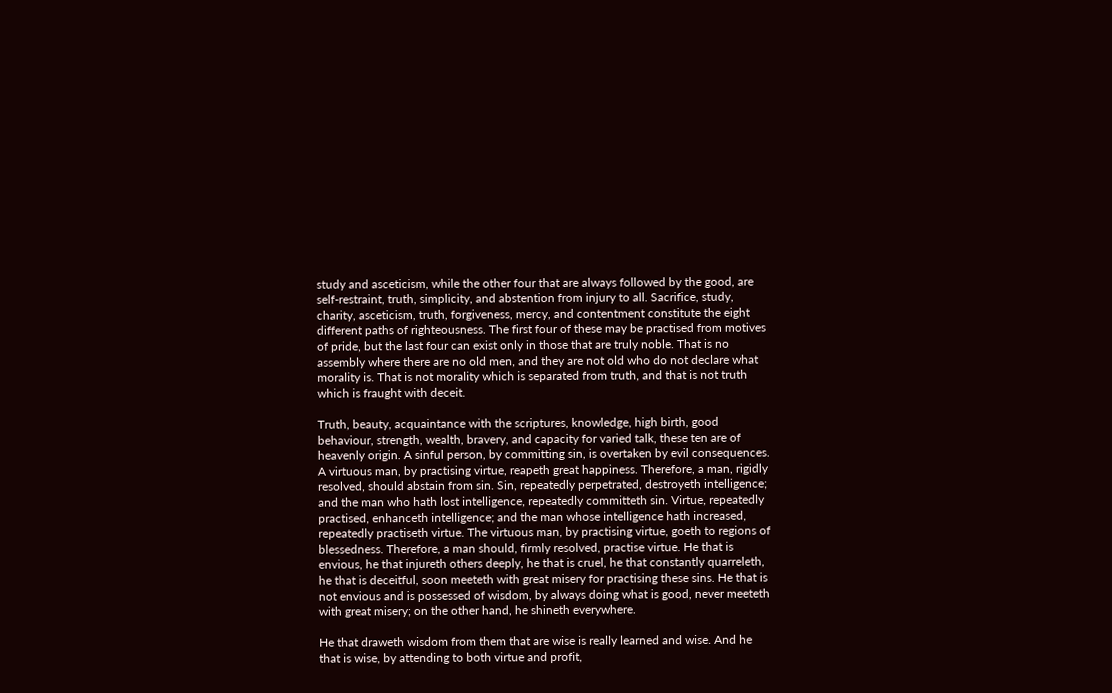study and asceticism, while the other four that are always followed by the good, are self-restraint, truth, simplicity, and abstention from injury to all. Sacrifice, study, charity, asceticism, truth, forgiveness, mercy, and contentment constitute the eight different paths of righteousness. The first four of these may be practised from motives of pride, but the last four can exist only in those that are truly noble. That is no assembly where there are no old men, and they are not old who do not declare what morality is. That is not morality which is separated from truth, and that is not truth which is fraught with deceit.

Truth, beauty, acquaintance with the scriptures, knowledge, high birth, good behaviour, strength, wealth, bravery, and capacity for varied talk, these ten are of heavenly origin. A sinful person, by committing sin, is overtaken by evil consequences. A virtuous man, by practising virtue, reapeth great happiness. Therefore, a man, rigidly resolved, should abstain from sin. Sin, repeatedly perpetrated, destroyeth intelligence; and the man who hath lost intelligence, repeatedly committeth sin. Virtue, repeatedly practised, enhanceth intelligence; and the man whose intelligence hath increased, repeatedly practiseth virtue. The virtuous man, by practising virtue, goeth to regions of blessedness. Therefore, a man should, firmly resolved, practise virtue. He that is envious, he that injureth others deeply, he that is cruel, he that constantly quarreleth, he that is deceitful, soon meeteth with great misery for practising these sins. He that is not envious and is possessed of wisdom, by always doing what is good, never meeteth with great misery; on the other hand, he shineth everywhere.

He that draweth wisdom from them that are wise is really learned and wise. And he that is wise, by attending to both virtue and profit,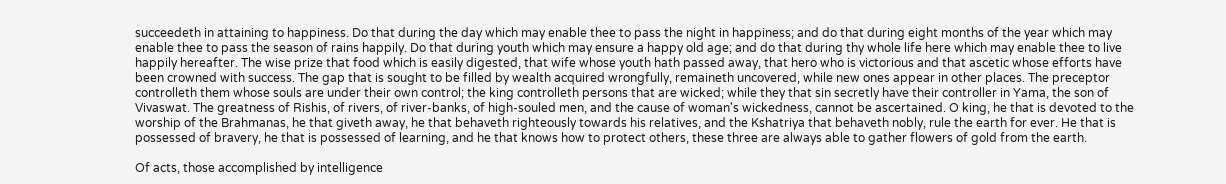succeedeth in attaining to happiness. Do that during the day which may enable thee to pass the night in happiness; and do that during eight months of the year which may enable thee to pass the season of rains happily. Do that during youth which may ensure a happy old age; and do that during thy whole life here which may enable thee to live happily hereafter. The wise prize that food which is easily digested, that wife whose youth hath passed away, that hero who is victorious and that ascetic whose efforts have been crowned with success. The gap that is sought to be filled by wealth acquired wrongfully, remaineth uncovered, while new ones appear in other places. The preceptor controlleth them whose souls are under their own control; the king controlleth persons that are wicked; while they that sin secretly have their controller in Yama, the son of Vivaswat. The greatness of Rishis, of rivers, of river-banks, of high-souled men, and the cause of woman's wickedness, cannot be ascertained. O king, he that is devoted to the worship of the Brahmanas, he that giveth away, he that behaveth righteously towards his relatives, and the Kshatriya that behaveth nobly, rule the earth for ever. He that is possessed of bravery, he that is possessed of learning, and he that knows how to protect others, these three are always able to gather flowers of gold from the earth.

Of acts, those accomplished by intelligence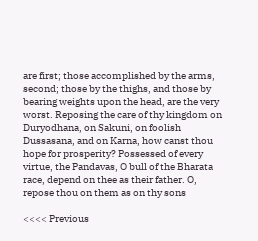are first; those accomplished by the arms, second; those by the thighs, and those by bearing weights upon the head, are the very worst. Reposing the care of thy kingdom on Duryodhana, on Sakuni, on foolish Dussasana, and on Karna, how canst thou hope for prosperity? Possessed of every virtue, the Pandavas, O bull of the Bharata race, depend on thee as their father. O, repose thou on them as on thy sons

<<<< Previous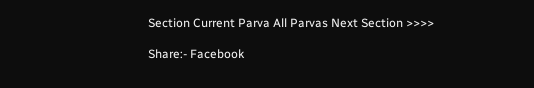Section Current Parva All Parvas Next Section >>>>

Share:- Facebook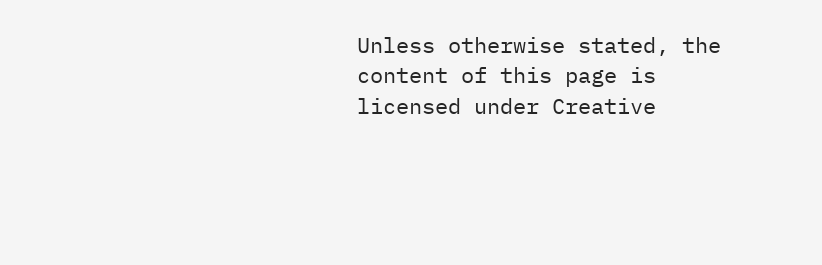Unless otherwise stated, the content of this page is licensed under Creative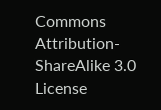Commons Attribution-ShareAlike 3.0 License